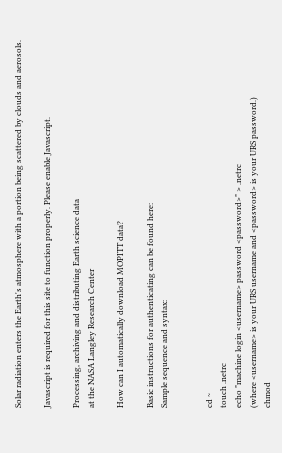Solar radiation enters the Earth's atmosphere with a portion being scattered by clouds and aerosols.

Javascript is required for this site to function properly. Please enable Javascript.

Processing, archiving and distributing Earth science data
at the NASA Langley Research Center

How can I automatically download MOPITT data?

Basic instructions for authenticating can be found here:
Sample sequence and syntax:


cd ~
touch .netrc
echo "machine login <username> password <password>" > .netrc
(where <username> is your URS username and <password> is your URS password.)
chmod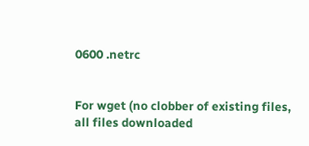0600 .netrc


For wget (no clobber of existing files, all files downloaded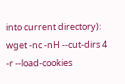into current directory):
wget -nc -nH --cut-dirs 4 -r --load-cookies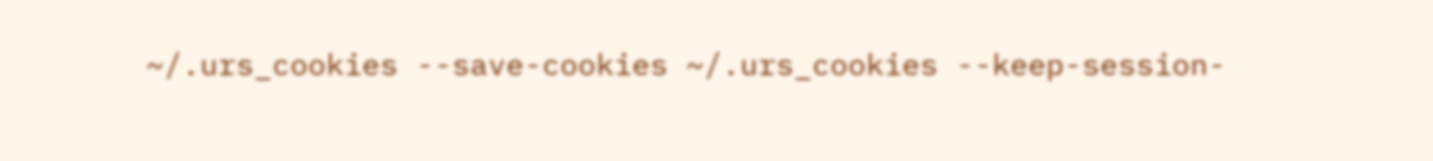~/.urs_cookies --save-cookies ~/.urs_cookies --keep-session-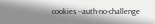cookies --auth-no-challenge